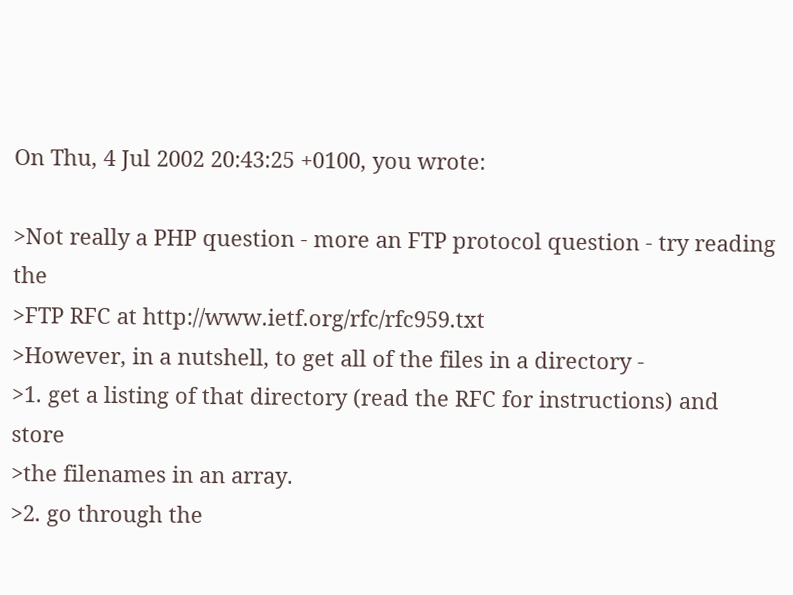On Thu, 4 Jul 2002 20:43:25 +0100, you wrote:

>Not really a PHP question - more an FTP protocol question - try reading the
>FTP RFC at http://www.ietf.org/rfc/rfc959.txt
>However, in a nutshell, to get all of the files in a directory -
>1. get a listing of that directory (read the RFC for instructions) and store
>the filenames in an array.
>2. go through the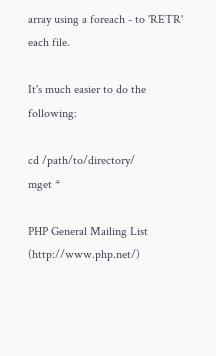array using a foreach - to 'RETR' each file.

It's much easier to do the following:

cd /path/to/directory/
mget *

PHP General Mailing List (http://www.php.net/)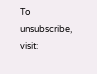To unsubscribe, visit: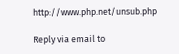http://www.php.net/unsub.php

Reply via email to